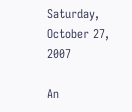Saturday, October 27, 2007

An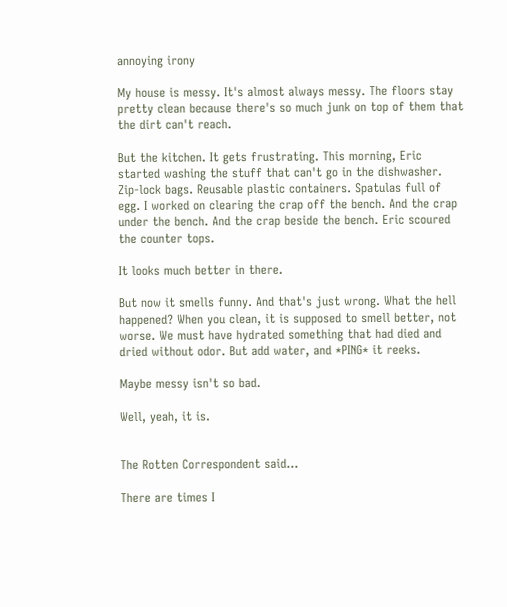annoying irony

My house is messy. It's almost always messy. The floors stay pretty clean because there's so much junk on top of them that the dirt can't reach.

But the kitchen. It gets frustrating. This morning, Eric started washing the stuff that can't go in the dishwasher. Zip-lock bags. Reusable plastic containers. Spatulas full of egg. I worked on clearing the crap off the bench. And the crap under the bench. And the crap beside the bench. Eric scoured the counter tops.

It looks much better in there.

But now it smells funny. And that's just wrong. What the hell happened? When you clean, it is supposed to smell better, not worse. We must have hydrated something that had died and dried without odor. But add water, and *PING* it reeks.

Maybe messy isn't so bad.

Well, yeah, it is.


The Rotten Correspondent said...

There are times I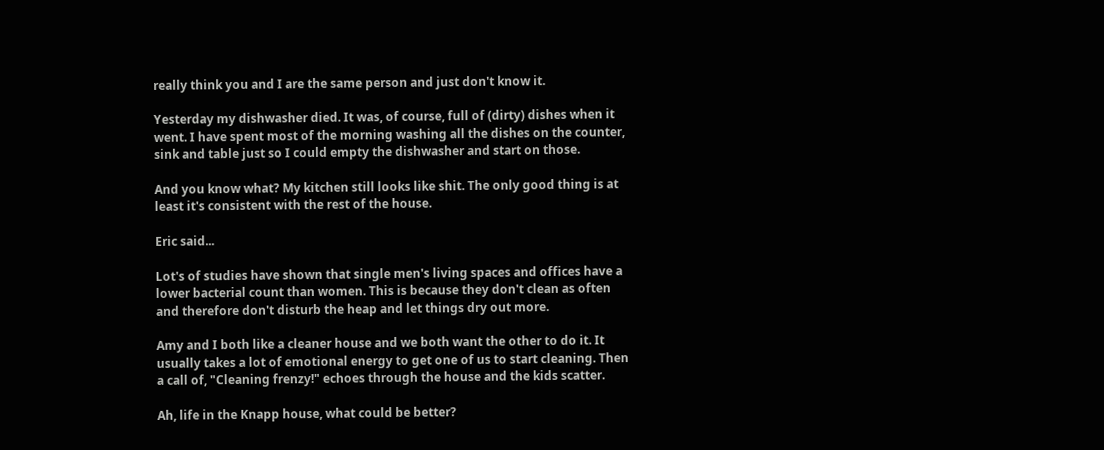really think you and I are the same person and just don't know it.

Yesterday my dishwasher died. It was, of course, full of (dirty) dishes when it went. I have spent most of the morning washing all the dishes on the counter, sink and table just so I could empty the dishwasher and start on those.

And you know what? My kitchen still looks like shit. The only good thing is at least it's consistent with the rest of the house.

Eric said...

Lot's of studies have shown that single men's living spaces and offices have a lower bacterial count than women. This is because they don't clean as often and therefore don't disturb the heap and let things dry out more.

Amy and I both like a cleaner house and we both want the other to do it. It usually takes a lot of emotional energy to get one of us to start cleaning. Then a call of, "Cleaning frenzy!" echoes through the house and the kids scatter.

Ah, life in the Knapp house, what could be better?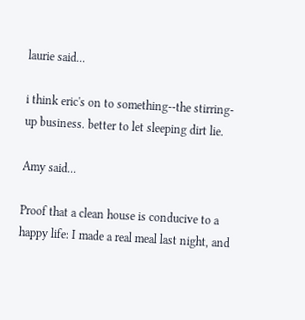laurie said...

i think eric's on to something--the stirring-up business. better to let sleeping dirt lie.

Amy said...

Proof that a clean house is conducive to a happy life: I made a real meal last night, and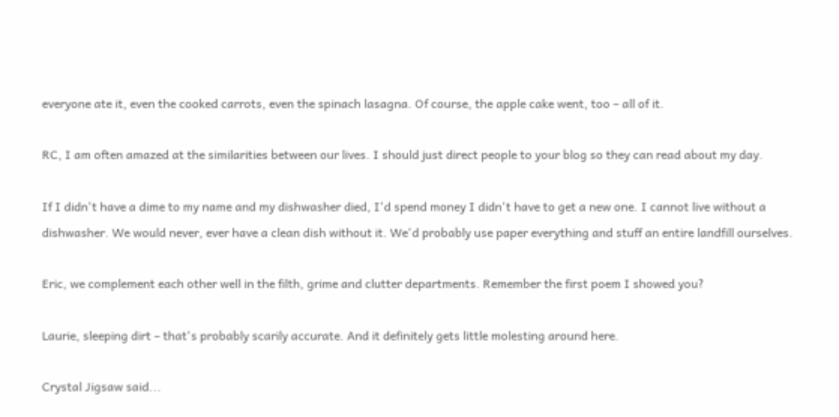everyone ate it, even the cooked carrots, even the spinach lasagna. Of course, the apple cake went, too – all of it.

RC, I am often amazed at the similarities between our lives. I should just direct people to your blog so they can read about my day.

If I didn't have a dime to my name and my dishwasher died, I'd spend money I didn't have to get a new one. I cannot live without a dishwasher. We would never, ever have a clean dish without it. We'd probably use paper everything and stuff an entire landfill ourselves.

Eric, we complement each other well in the filth, grime and clutter departments. Remember the first poem I showed you?

Laurie, sleeping dirt – that's probably scarily accurate. And it definitely gets little molesting around here.

Crystal Jigsaw said...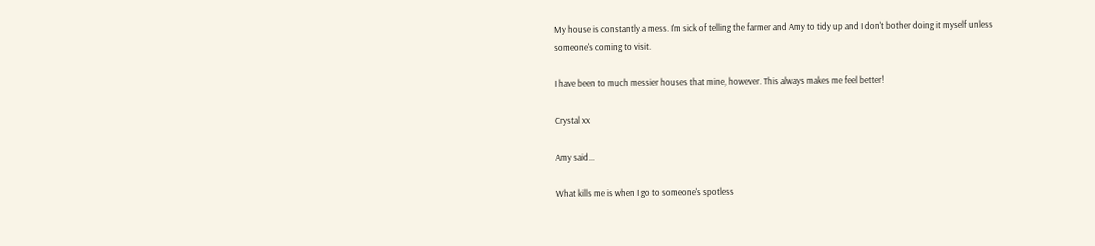My house is constantly a mess. I'm sick of telling the farmer and Amy to tidy up and I don't bother doing it myself unless someone's coming to visit.

I have been to much messier houses that mine, however. This always makes me feel better!

Crystal xx

Amy said...

What kills me is when I go to someone's spotless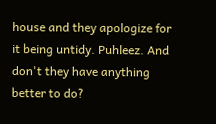house and they apologize for it being untidy. Puhleez. And don't they have anything better to do?